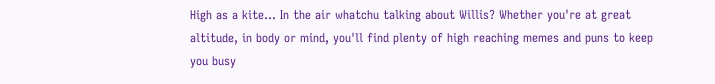High as a kite... In the air whatchu talking about Willis? Whether you're at great altitude, in body or mind, you'll find plenty of high reaching memes and puns to keep you busy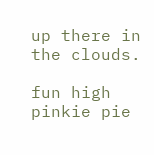up there in the clouds.

fun high pinkie pie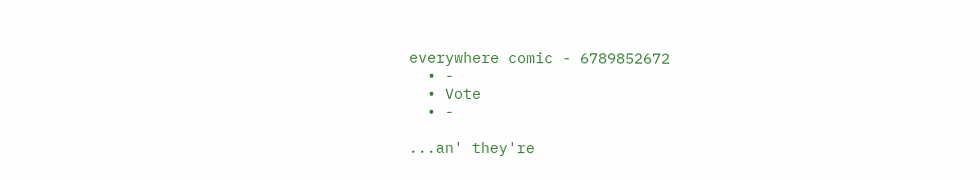everywhere comic - 6789852672
  • -
  • Vote
  • -

...an' they're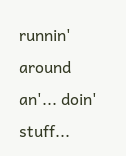runnin' around an'... doin' stuff...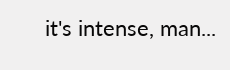it's intense, man...